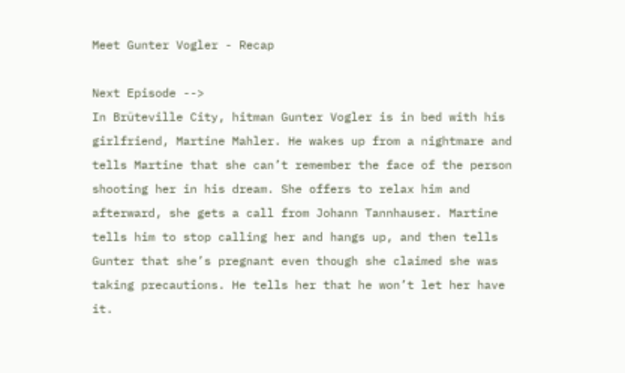Meet Gunter Vogler - Recap

Next Episode -->
In Brüteville City, hitman Gunter Vogler is in bed with his girlfriend, Martine Mahler. He wakes up from a nightmare and tells Martine that she can’t remember the face of the person shooting her in his dream. She offers to relax him and afterward, she gets a call from Johann Tannhauser. Martine tells him to stop calling her and hangs up, and then tells Gunter that she’s pregnant even though she claimed she was taking precautions. He tells her that he won’t let her have it.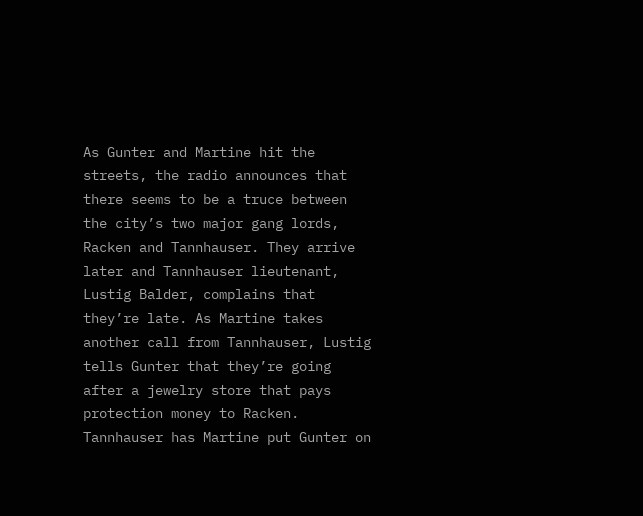As Gunter and Martine hit the streets, the radio announces that there seems to be a truce between the city’s two major gang lords, Racken and Tannhauser. They arrive later and Tannhauser lieutenant, Lustig Balder, complains that they’re late. As Martine takes another call from Tannhauser, Lustig tells Gunter that they’re going after a jewelry store that pays protection money to Racken. Tannhauser has Martine put Gunter on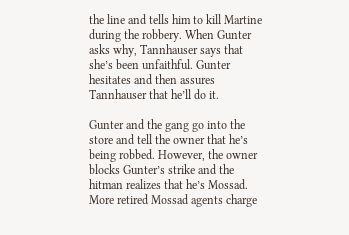the line and tells him to kill Martine during the robbery. When Gunter asks why, Tannhauser says that she’s been unfaithful. Gunter hesitates and then assures Tannhauser that he’ll do it.

Gunter and the gang go into the store and tell the owner that he’s being robbed. However, the owner blocks Gunter’s strike and the hitman realizes that he’s Mossad. More retired Mossad agents charge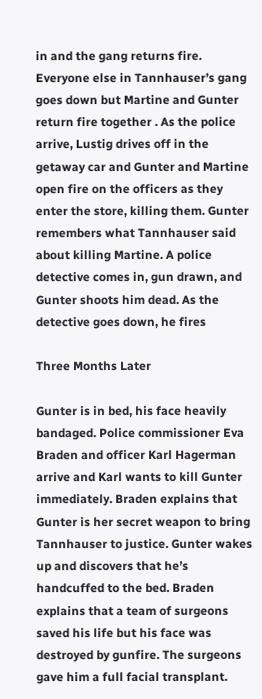in and the gang returns fire. Everyone else in Tannhauser’s gang goes down but Martine and Gunter return fire together . As the police arrive, Lustig drives off in the getaway car and Gunter and Martine open fire on the officers as they enter the store, killing them. Gunter remembers what Tannhauser said about killing Martine. A police detective comes in, gun drawn, and Gunter shoots him dead. As the detective goes down, he fires

Three Months Later

Gunter is in bed, his face heavily bandaged. Police commissioner Eva Braden and officer Karl Hagerman arrive and Karl wants to kill Gunter immediately. Braden explains that Gunter is her secret weapon to bring Tannhauser to justice. Gunter wakes up and discovers that he’s handcuffed to the bed. Braden explains that a team of surgeons saved his life but his face was destroyed by gunfire. The surgeons gave him a full facial transplant.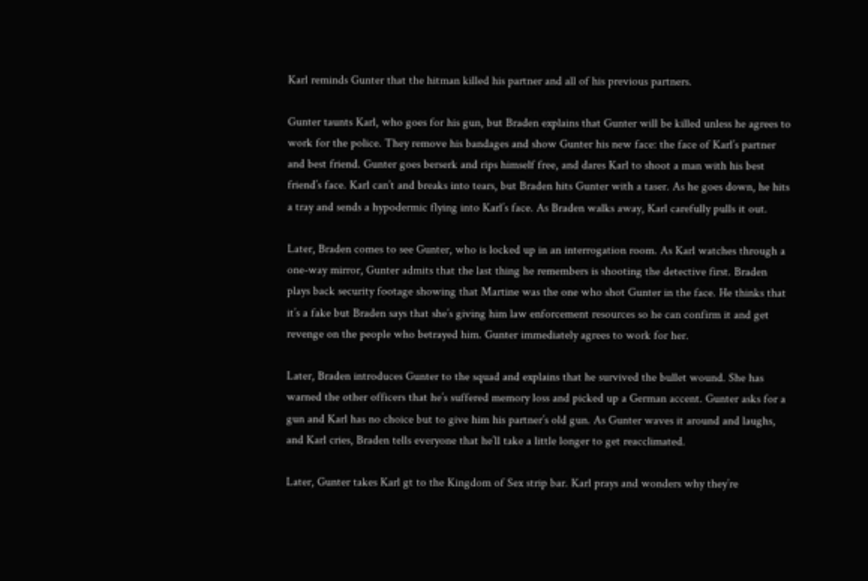Karl reminds Gunter that the hitman killed his partner and all of his previous partners.

Gunter taunts Karl, who goes for his gun, but Braden explains that Gunter will be killed unless he agrees to work for the police. They remove his bandages and show Gunter his new face: the face of Karl’s partner and best friend. Gunter goes berserk and rips himself free, and dares Karl to shoot a man with his best friend’s face. Karl can’t and breaks into tears, but Braden hits Gunter with a taser. As he goes down, he hits a tray and sends a hypodermic flying into Karl’s face. As Braden walks away, Karl carefully pulls it out.

Later, Braden comes to see Gunter, who is locked up in an interrogation room. As Karl watches through a one-way mirror, Gunter admits that the last thing he remembers is shooting the detective first. Braden plays back security footage showing that Martine was the one who shot Gunter in the face. He thinks that it’s a fake but Braden says that she’s giving him law enforcement resources so he can confirm it and get revenge on the people who betrayed him. Gunter immediately agrees to work for her.

Later, Braden introduces Gunter to the squad and explains that he survived the bullet wound. She has warned the other officers that he’s suffered memory loss and picked up a German accent. Gunter asks for a gun and Karl has no choice but to give him his partner’s old gun. As Gunter waves it around and laughs, and Karl cries, Braden tells everyone that he’ll take a little longer to get reacclimated.

Later, Gunter takes Karl gt to the Kingdom of Sex strip bar. Karl prays and wonders why they’re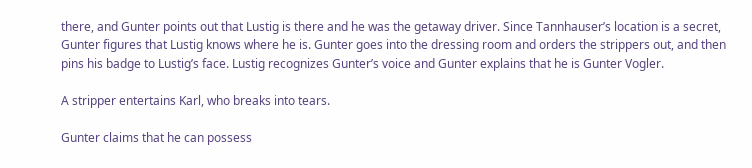there, and Gunter points out that Lustig is there and he was the getaway driver. Since Tannhauser’s location is a secret, Gunter figures that Lustig knows where he is. Gunter goes into the dressing room and orders the strippers out, and then pins his badge to Lustig’s face. Lustig recognizes Gunter’s voice and Gunter explains that he is Gunter Vogler.

A stripper entertains Karl, who breaks into tears.

Gunter claims that he can possess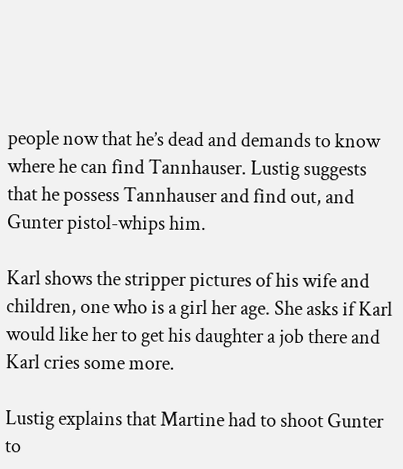people now that he’s dead and demands to know where he can find Tannhauser. Lustig suggests that he possess Tannhauser and find out, and Gunter pistol-whips him.

Karl shows the stripper pictures of his wife and children, one who is a girl her age. She asks if Karl would like her to get his daughter a job there and Karl cries some more.

Lustig explains that Martine had to shoot Gunter to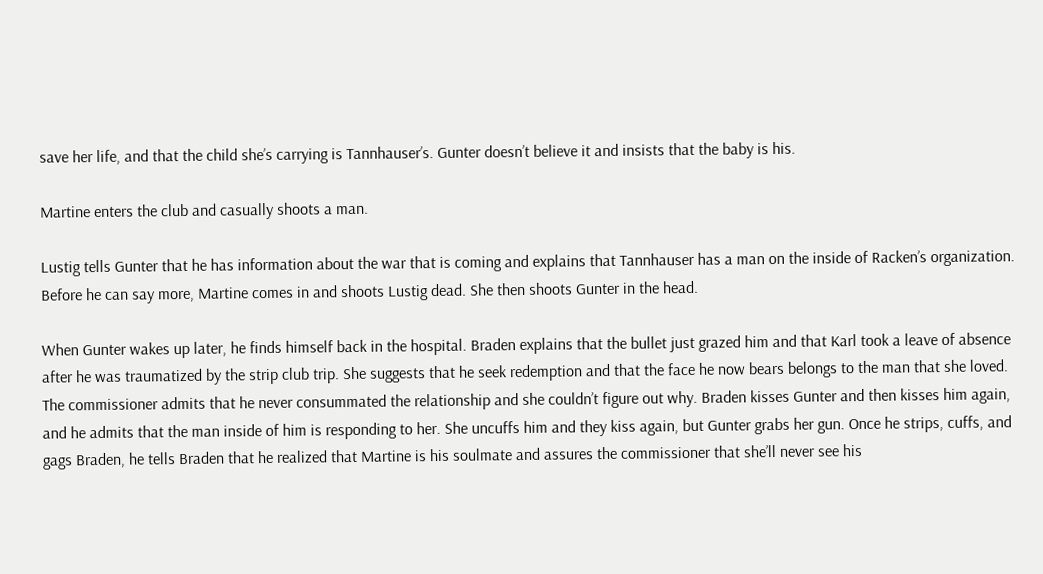save her life, and that the child she’s carrying is Tannhauser’s. Gunter doesn’t believe it and insists that the baby is his.

Martine enters the club and casually shoots a man.

Lustig tells Gunter that he has information about the war that is coming and explains that Tannhauser has a man on the inside of Racken’s organization. Before he can say more, Martine comes in and shoots Lustig dead. She then shoots Gunter in the head.

When Gunter wakes up later, he finds himself back in the hospital. Braden explains that the bullet just grazed him and that Karl took a leave of absence after he was traumatized by the strip club trip. She suggests that he seek redemption and that the face he now bears belongs to the man that she loved. The commissioner admits that he never consummated the relationship and she couldn’t figure out why. Braden kisses Gunter and then kisses him again, and he admits that the man inside of him is responding to her. She uncuffs him and they kiss again, but Gunter grabs her gun. Once he strips, cuffs, and gags Braden, he tells Braden that he realized that Martine is his soulmate and assures the commissioner that she’ll never see his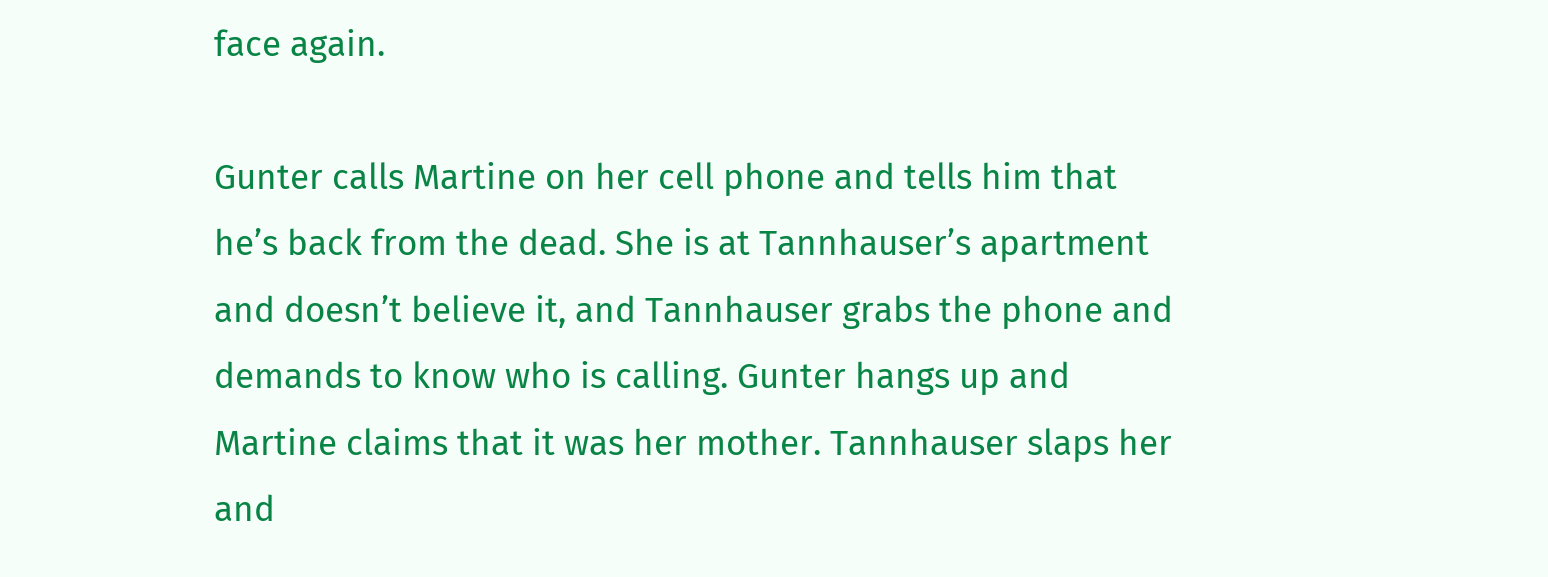face again.

Gunter calls Martine on her cell phone and tells him that he’s back from the dead. She is at Tannhauser’s apartment and doesn’t believe it, and Tannhauser grabs the phone and demands to know who is calling. Gunter hangs up and Martine claims that it was her mother. Tannhauser slaps her and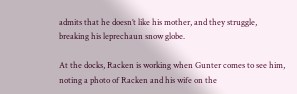admits that he doesn’t like his mother, and they struggle, breaking his leprechaun snow globe.

At the docks, Racken is working when Gunter comes to see him, noting a photo of Racken and his wife on the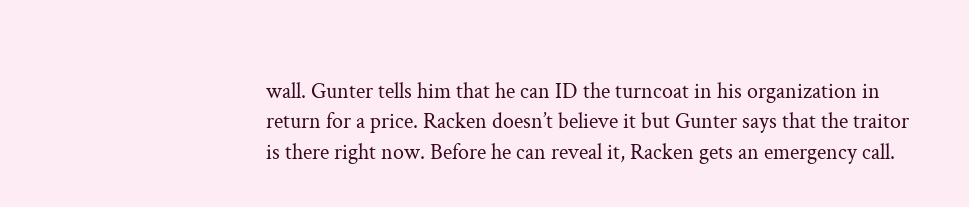wall. Gunter tells him that he can ID the turncoat in his organization in return for a price. Racken doesn’t believe it but Gunter says that the traitor is there right now. Before he can reveal it, Racken gets an emergency call.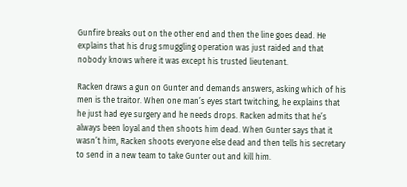Gunfire breaks out on the other end and then the line goes dead. He explains that his drug smuggling operation was just raided and that nobody knows where it was except his trusted lieutenant.

Racken draws a gun on Gunter and demands answers, asking which of his men is the traitor. When one man’s eyes start twitching, he explains that he just had eye surgery and he needs drops. Racken admits that he’s always been loyal and then shoots him dead. When Gunter says that it wasn’t him, Racken shoots everyone else dead and then tells his secretary to send in a new team to take Gunter out and kill him.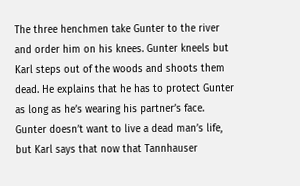The three henchmen take Gunter to the river and order him on his knees. Gunter kneels but Karl steps out of the woods and shoots them dead. He explains that he has to protect Gunter as long as he’s wearing his partner’s face. Gunter doesn’t want to live a dead man’s life, but Karl says that now that Tannhauser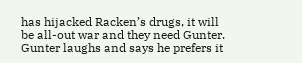has hijacked Racken’s drugs, it will be all-out war and they need Gunter. Gunter laughs and says he prefers it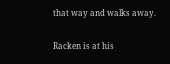that way and walks away.

Racken is at his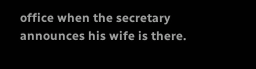office when the secretary announces his wife is there.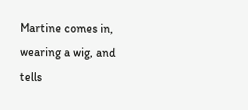Martine comes in, wearing a wig, and tells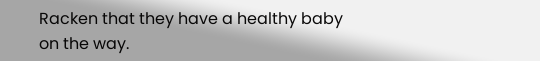Racken that they have a healthy baby on the way.